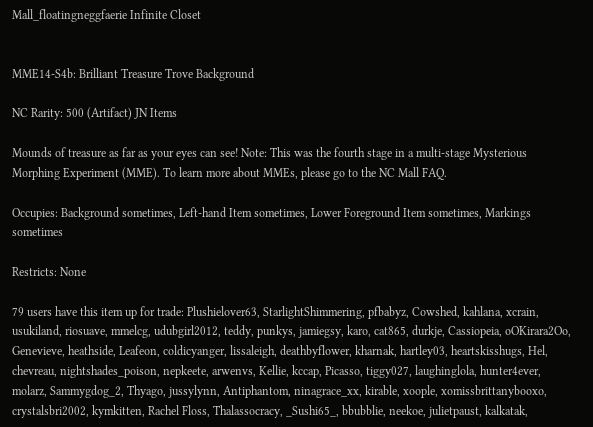Mall_floatingneggfaerie Infinite Closet


MME14-S4b: Brilliant Treasure Trove Background

NC Rarity: 500 (Artifact) JN Items

Mounds of treasure as far as your eyes can see! Note: This was the fourth stage in a multi-stage Mysterious Morphing Experiment (MME). To learn more about MMEs, please go to the NC Mall FAQ.

Occupies: Background sometimes, Left-hand Item sometimes, Lower Foreground Item sometimes, Markings sometimes

Restricts: None

79 users have this item up for trade: Plushielover63, StarlightShimmering, pfbabyz, Cowshed, kahlana, xcrain, usukiland, riosuave, mmelcg, udubgirl2012, teddy, punkys, jamiegsy, karo, cat865, durkje, Cassiopeia, oOKirara2Oo, Genevieve, heathside, Leafeon, coldicyanger, lissaleigh, deathbyflower, kharnak, hartley03, heartskisshugs, Hel, chevreau, nightshades_poison, nepkeete, arwenvs, Kellie, kccap, Picasso, tiggy027, laughinglola, hunter4ever, molarz, Sammygdog_2, Thyago, jussylynn, Antiphantom, ninagrace_xx, kirable, xoople, xomissbrittanybooxo, crystalsbri2002, kymkitten, Rachel Floss, Thalassocracy, _Sushi65_, bbubblie, neekoe, julietpaust, kalkatak,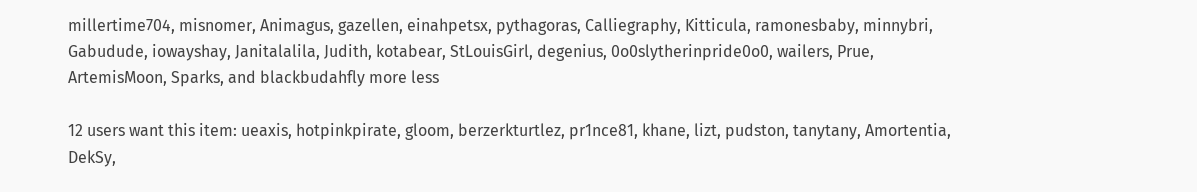millertime704, misnomer, Animagus, gazellen, einahpetsx, pythagoras, Calliegraphy, Kitticula, ramonesbaby, minnybri, Gabudude, iowayshay, Janitalalila, Judith, kotabear, StLouisGirl, degenius, 0o0slytherinpride0o0, wailers, Prue, ArtemisMoon, Sparks, and blackbudahfly more less

12 users want this item: ueaxis, hotpinkpirate, gloom, berzerkturtlez, pr1nce81, khane, lizt, pudston, tanytany, Amortentia, DekSy,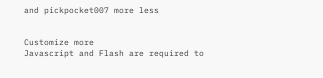and pickpocket007 more less


Customize more
Javascript and Flash are required to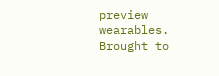preview wearables.
Brought to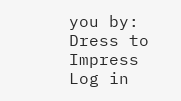you by:
Dress to Impress
Log in